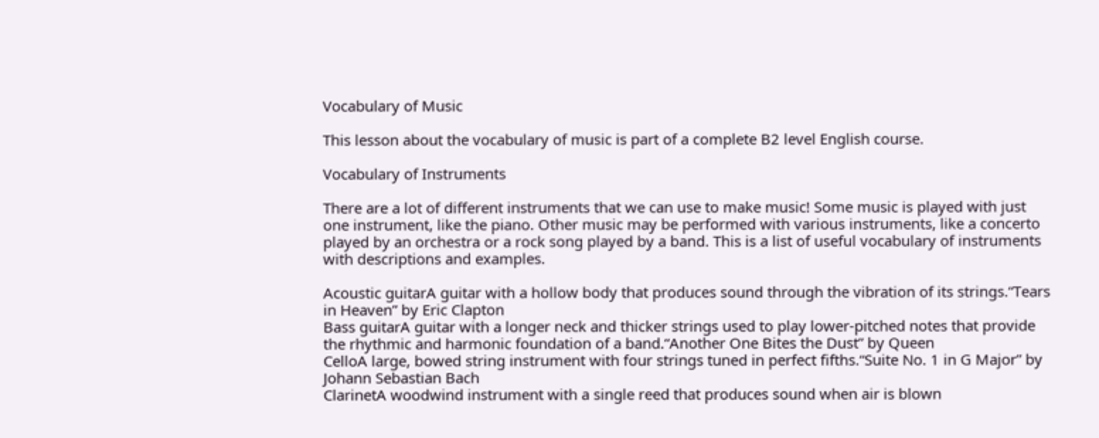Vocabulary of Music

This lesson about the vocabulary of music is part of a complete B2 level English course.

Vocabulary of Instruments

There are a lot of different instruments that we can use to make music! Some music is played with just one instrument, like the piano. Other music may be performed with various instruments, like a concerto played by an orchestra or a rock song played by a band. This is a list of useful vocabulary of instruments with descriptions and examples.

Acoustic guitarA guitar with a hollow body that produces sound through the vibration of its strings.“Tears in Heaven” by Eric Clapton
Bass guitarA guitar with a longer neck and thicker strings used to play lower-pitched notes that provide the rhythmic and harmonic foundation of a band.“Another One Bites the Dust” by Queen
CelloA large, bowed string instrument with four strings tuned in perfect fifths.“Suite No. 1 in G Major” by Johann Sebastian Bach
ClarinetA woodwind instrument with a single reed that produces sound when air is blown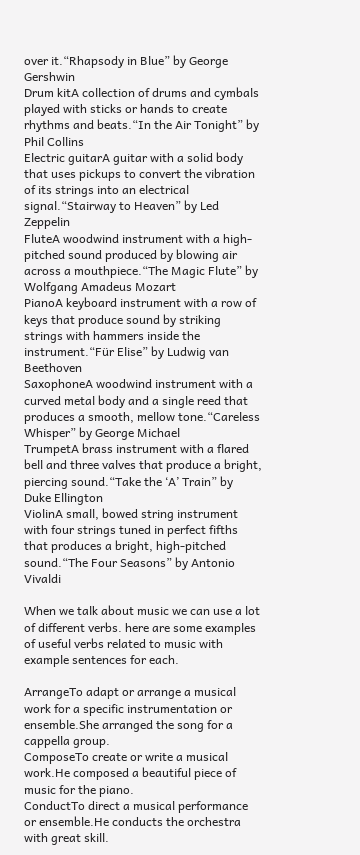over it.“Rhapsody in Blue” by George Gershwin
Drum kitA collection of drums and cymbals played with sticks or hands to create rhythms and beats.“In the Air Tonight” by Phil Collins
Electric guitarA guitar with a solid body that uses pickups to convert the vibration of its strings into an electrical signal.“Stairway to Heaven” by Led Zeppelin
FluteA woodwind instrument with a high-pitched sound produced by blowing air across a mouthpiece.“The Magic Flute” by Wolfgang Amadeus Mozart
PianoA keyboard instrument with a row of keys that produce sound by striking strings with hammers inside the instrument.“Für Elise” by Ludwig van Beethoven
SaxophoneA woodwind instrument with a curved metal body and a single reed that produces a smooth, mellow tone.“Careless Whisper” by George Michael
TrumpetA brass instrument with a flared bell and three valves that produce a bright, piercing sound.“Take the ‘A’ Train” by Duke Ellington
ViolinA small, bowed string instrument with four strings tuned in perfect fifths that produces a bright, high-pitched sound.“The Four Seasons” by Antonio Vivaldi

When we talk about music we can use a lot of different verbs. here are some examples of useful verbs related to music with example sentences for each.

ArrangeTo adapt or arrange a musical work for a specific instrumentation or ensemble.She arranged the song for a cappella group.
ComposeTo create or write a musical work.He composed a beautiful piece of music for the piano.
ConductTo direct a musical performance or ensemble.He conducts the orchestra with great skill.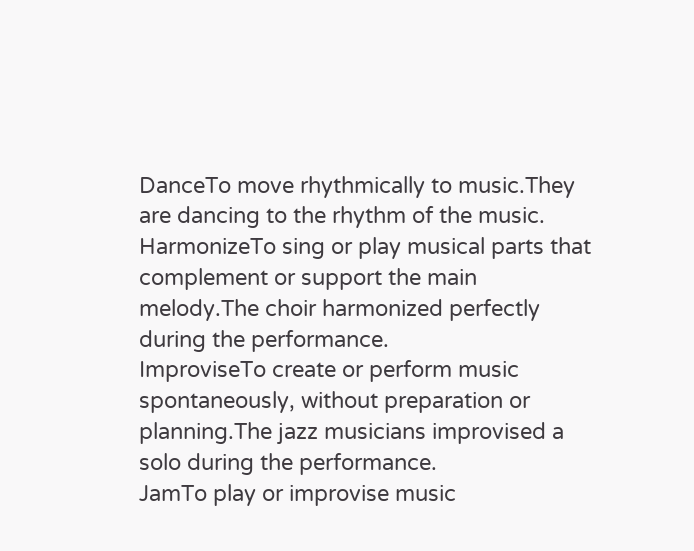DanceTo move rhythmically to music.They are dancing to the rhythm of the music.
HarmonizeTo sing or play musical parts that complement or support the main melody.The choir harmonized perfectly during the performance.
ImproviseTo create or perform music spontaneously, without preparation or planning.The jazz musicians improvised a solo during the performance.
JamTo play or improvise music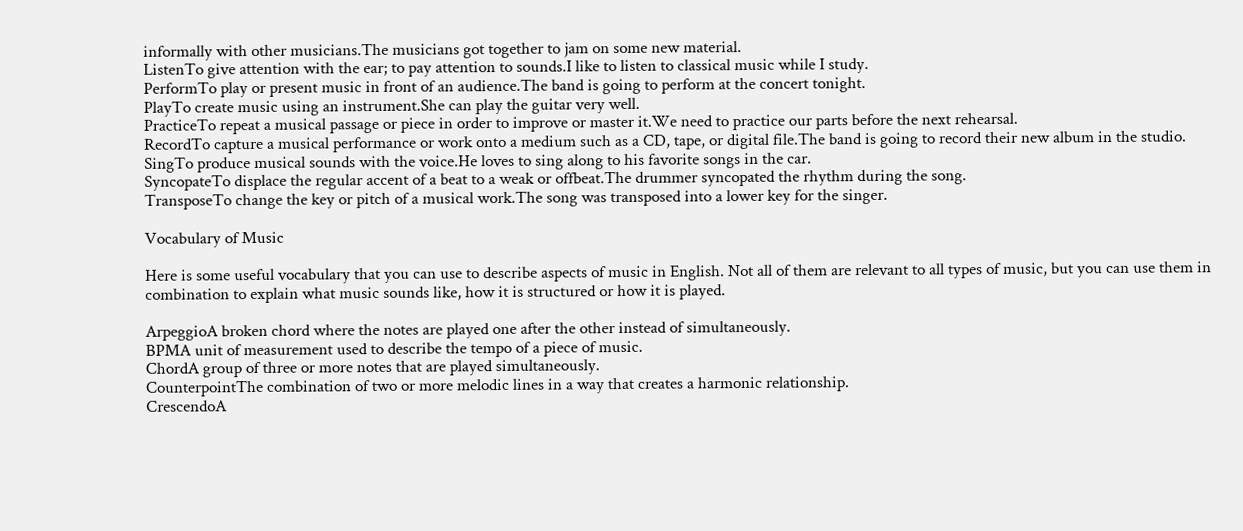informally with other musicians.The musicians got together to jam on some new material.
ListenTo give attention with the ear; to pay attention to sounds.I like to listen to classical music while I study.
PerformTo play or present music in front of an audience.The band is going to perform at the concert tonight.
PlayTo create music using an instrument.She can play the guitar very well.
PracticeTo repeat a musical passage or piece in order to improve or master it.We need to practice our parts before the next rehearsal.
RecordTo capture a musical performance or work onto a medium such as a CD, tape, or digital file.The band is going to record their new album in the studio.
SingTo produce musical sounds with the voice.He loves to sing along to his favorite songs in the car.
SyncopateTo displace the regular accent of a beat to a weak or offbeat.The drummer syncopated the rhythm during the song.
TransposeTo change the key or pitch of a musical work.The song was transposed into a lower key for the singer.

Vocabulary of Music

Here is some useful vocabulary that you can use to describe aspects of music in English. Not all of them are relevant to all types of music, but you can use them in combination to explain what music sounds like, how it is structured or how it is played.

ArpeggioA broken chord where the notes are played one after the other instead of simultaneously.
BPMA unit of measurement used to describe the tempo of a piece of music.
ChordA group of three or more notes that are played simultaneously.
CounterpointThe combination of two or more melodic lines in a way that creates a harmonic relationship.
CrescendoA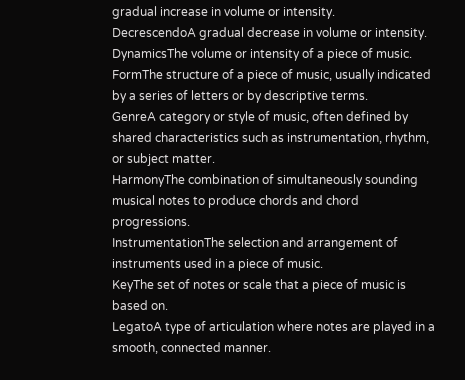gradual increase in volume or intensity.
DecrescendoA gradual decrease in volume or intensity.
DynamicsThe volume or intensity of a piece of music.
FormThe structure of a piece of music, usually indicated by a series of letters or by descriptive terms.
GenreA category or style of music, often defined by shared characteristics such as instrumentation, rhythm, or subject matter.
HarmonyThe combination of simultaneously sounding musical notes to produce chords and chord progressions.
InstrumentationThe selection and arrangement of instruments used in a piece of music.
KeyThe set of notes or scale that a piece of music is based on.
LegatoA type of articulation where notes are played in a smooth, connected manner.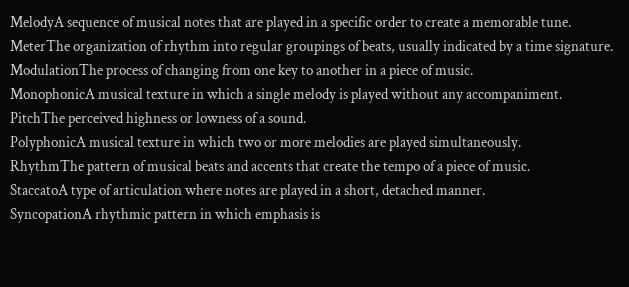MelodyA sequence of musical notes that are played in a specific order to create a memorable tune.
MeterThe organization of rhythm into regular groupings of beats, usually indicated by a time signature.
ModulationThe process of changing from one key to another in a piece of music.
MonophonicA musical texture in which a single melody is played without any accompaniment.
PitchThe perceived highness or lowness of a sound.
PolyphonicA musical texture in which two or more melodies are played simultaneously.
RhythmThe pattern of musical beats and accents that create the tempo of a piece of music.
StaccatoA type of articulation where notes are played in a short, detached manner.
SyncopationA rhythmic pattern in which emphasis is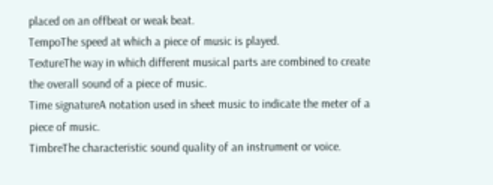placed on an offbeat or weak beat.
TempoThe speed at which a piece of music is played.
TextureThe way in which different musical parts are combined to create the overall sound of a piece of music.
Time signatureA notation used in sheet music to indicate the meter of a piece of music.
TimbreThe characteristic sound quality of an instrument or voice.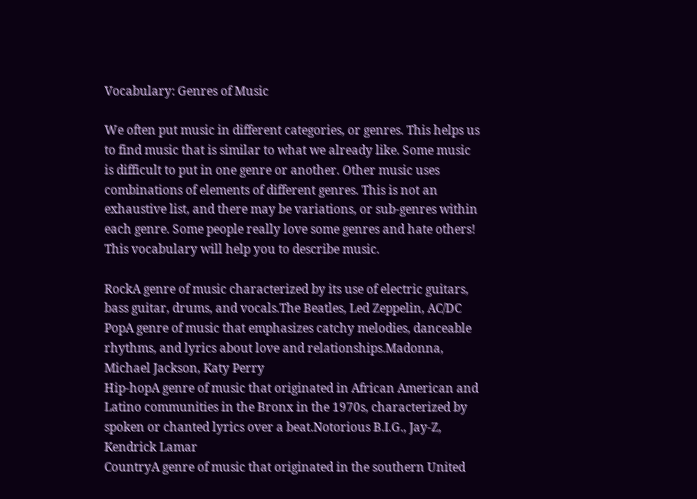Vocabulary: Genres of Music

We often put music in different categories, or genres. This helps us to find music that is similar to what we already like. Some music is difficult to put in one genre or another. Other music uses combinations of elements of different genres. This is not an exhaustive list, and there may be variations, or sub-genres within each genre. Some people really love some genres and hate others! This vocabulary will help you to describe music.

RockA genre of music characterized by its use of electric guitars, bass guitar, drums, and vocals.The Beatles, Led Zeppelin, AC/DC
PopA genre of music that emphasizes catchy melodies, danceable rhythms, and lyrics about love and relationships.Madonna, Michael Jackson, Katy Perry
Hip-hopA genre of music that originated in African American and Latino communities in the Bronx in the 1970s, characterized by spoken or chanted lyrics over a beat.Notorious B.I.G., Jay-Z, Kendrick Lamar
CountryA genre of music that originated in the southern United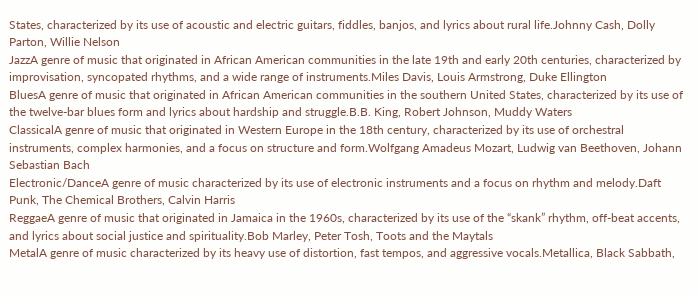States, characterized by its use of acoustic and electric guitars, fiddles, banjos, and lyrics about rural life.Johnny Cash, Dolly Parton, Willie Nelson
JazzA genre of music that originated in African American communities in the late 19th and early 20th centuries, characterized by improvisation, syncopated rhythms, and a wide range of instruments.Miles Davis, Louis Armstrong, Duke Ellington
BluesA genre of music that originated in African American communities in the southern United States, characterized by its use of the twelve-bar blues form and lyrics about hardship and struggle.B.B. King, Robert Johnson, Muddy Waters
ClassicalA genre of music that originated in Western Europe in the 18th century, characterized by its use of orchestral instruments, complex harmonies, and a focus on structure and form.Wolfgang Amadeus Mozart, Ludwig van Beethoven, Johann Sebastian Bach
Electronic/DanceA genre of music characterized by its use of electronic instruments and a focus on rhythm and melody.Daft Punk, The Chemical Brothers, Calvin Harris
ReggaeA genre of music that originated in Jamaica in the 1960s, characterized by its use of the “skank” rhythm, off-beat accents, and lyrics about social justice and spirituality.Bob Marley, Peter Tosh, Toots and the Maytals
MetalA genre of music characterized by its heavy use of distortion, fast tempos, and aggressive vocals.Metallica, Black Sabbath,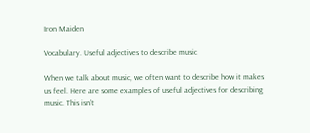Iron Maiden

Vocabulary. Useful adjectives to describe music

When we talk about music, we often want to describe how it makes us feel. Here are some examples of useful adjectives for describing music. This isn’t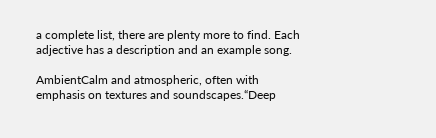a complete list, there are plenty more to find. Each adjective has a description and an example song.

AmbientCalm and atmospheric, often with emphasis on textures and soundscapes.“Deep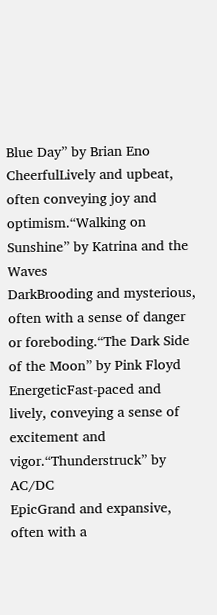Blue Day” by Brian Eno
CheerfulLively and upbeat, often conveying joy and optimism.“Walking on Sunshine” by Katrina and the Waves
DarkBrooding and mysterious, often with a sense of danger or foreboding.“The Dark Side of the Moon” by Pink Floyd
EnergeticFast-paced and lively, conveying a sense of excitement and vigor.“Thunderstruck” by AC/DC
EpicGrand and expansive, often with a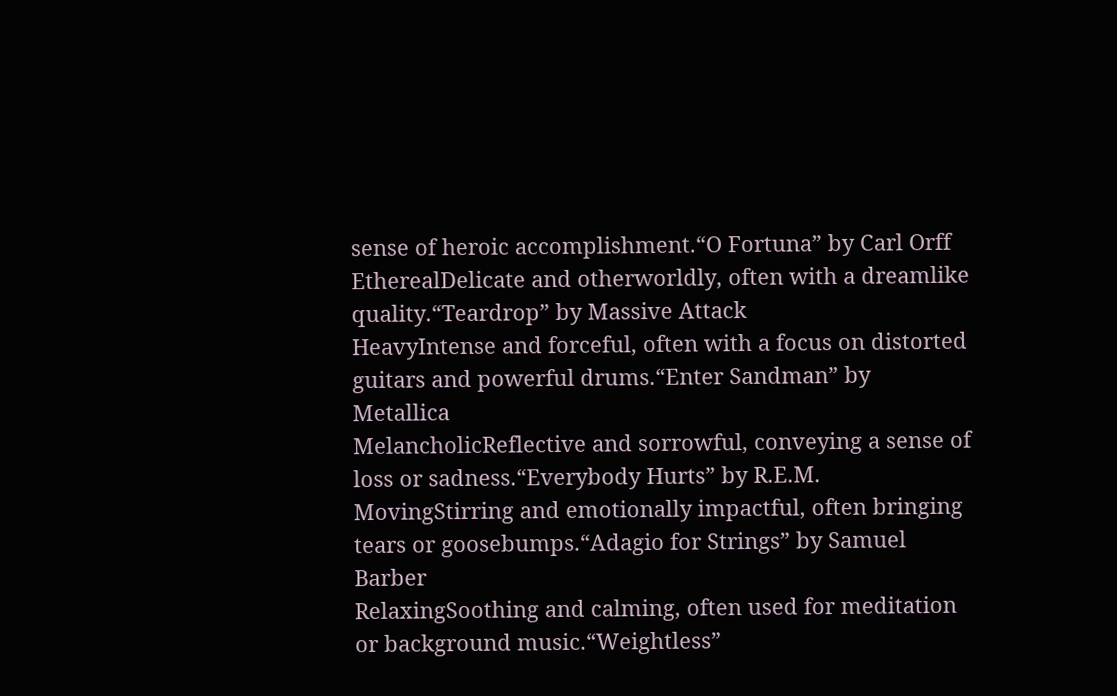sense of heroic accomplishment.“O Fortuna” by Carl Orff
EtherealDelicate and otherworldly, often with a dreamlike quality.“Teardrop” by Massive Attack
HeavyIntense and forceful, often with a focus on distorted guitars and powerful drums.“Enter Sandman” by Metallica
MelancholicReflective and sorrowful, conveying a sense of loss or sadness.“Everybody Hurts” by R.E.M.
MovingStirring and emotionally impactful, often bringing tears or goosebumps.“Adagio for Strings” by Samuel Barber
RelaxingSoothing and calming, often used for meditation or background music.“Weightless”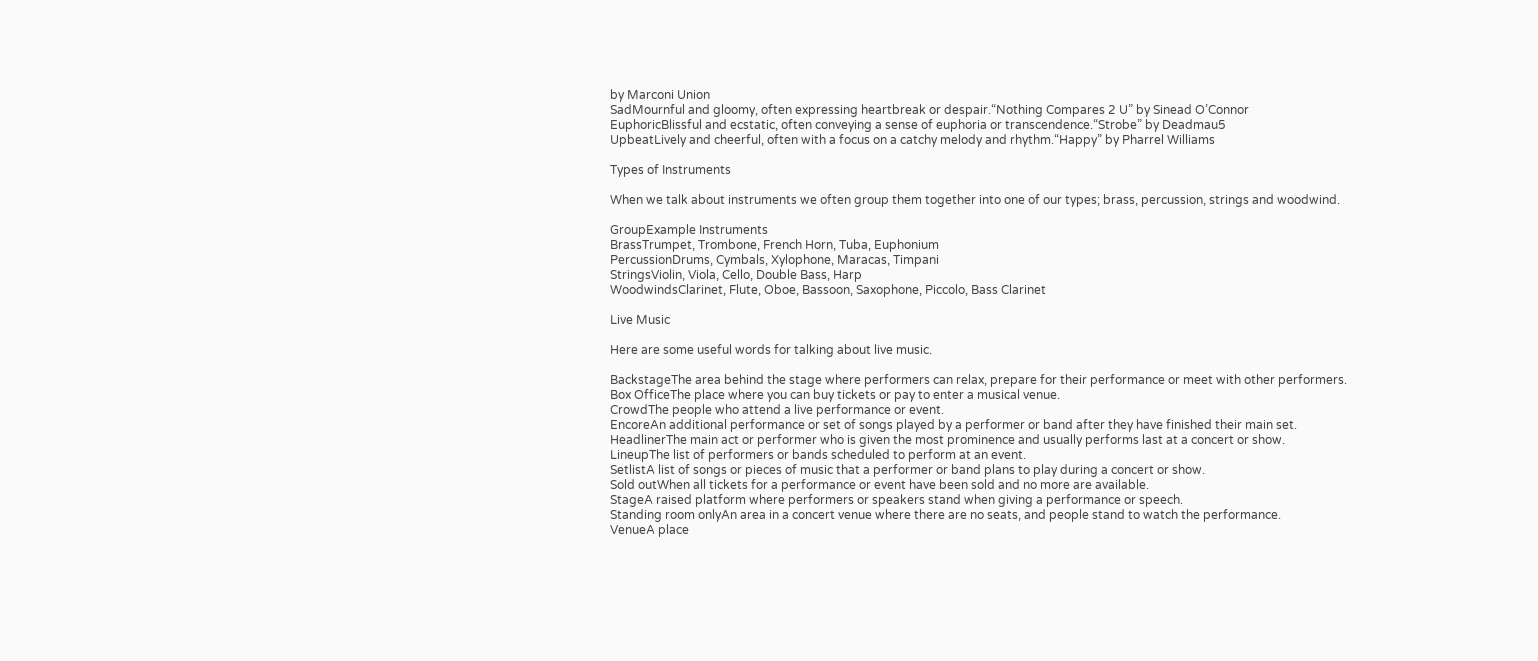by Marconi Union
SadMournful and gloomy, often expressing heartbreak or despair.“Nothing Compares 2 U” by Sinead O’Connor
EuphoricBlissful and ecstatic, often conveying a sense of euphoria or transcendence.“Strobe” by Deadmau5
UpbeatLively and cheerful, often with a focus on a catchy melody and rhythm.“Happy” by Pharrel Williams

Types of Instruments

When we talk about instruments we often group them together into one of our types; brass, percussion, strings and woodwind.

GroupExample Instruments
BrassTrumpet, Trombone, French Horn, Tuba, Euphonium
PercussionDrums, Cymbals, Xylophone, Maracas, Timpani
StringsViolin, Viola, Cello, Double Bass, Harp
WoodwindsClarinet, Flute, Oboe, Bassoon, Saxophone, Piccolo, Bass Clarinet

Live Music

Here are some useful words for talking about live music.

BackstageThe area behind the stage where performers can relax, prepare for their performance or meet with other performers.
Box OfficeThe place where you can buy tickets or pay to enter a musical venue.
CrowdThe people who attend a live performance or event.
EncoreAn additional performance or set of songs played by a performer or band after they have finished their main set.
HeadlinerThe main act or performer who is given the most prominence and usually performs last at a concert or show.
LineupThe list of performers or bands scheduled to perform at an event.
SetlistA list of songs or pieces of music that a performer or band plans to play during a concert or show.
Sold outWhen all tickets for a performance or event have been sold and no more are available.
StageA raised platform where performers or speakers stand when giving a performance or speech.
Standing room onlyAn area in a concert venue where there are no seats, and people stand to watch the performance.
VenueA place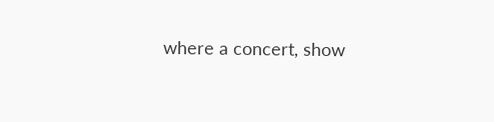where a concert, show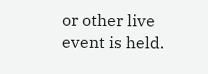or other live event is held.